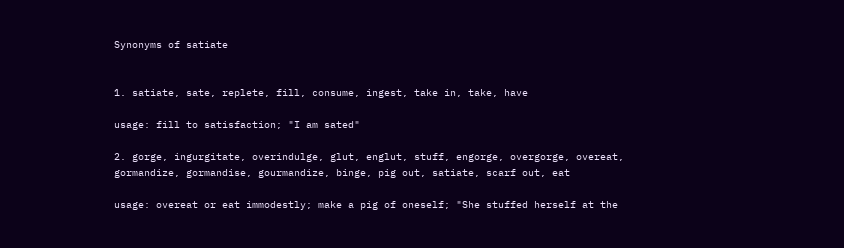Synonyms of satiate


1. satiate, sate, replete, fill, consume, ingest, take in, take, have

usage: fill to satisfaction; "I am sated"

2. gorge, ingurgitate, overindulge, glut, englut, stuff, engorge, overgorge, overeat, gormandize, gormandise, gourmandize, binge, pig out, satiate, scarf out, eat

usage: overeat or eat immodestly; make a pig of oneself; "She stuffed herself at the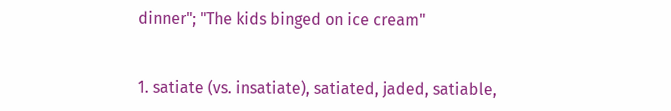dinner"; "The kids binged on ice cream"


1. satiate (vs. insatiate), satiated, jaded, satiable,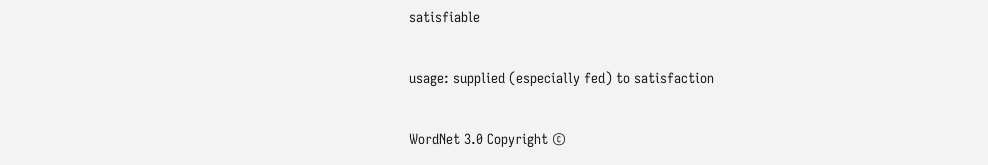satisfiable

usage: supplied (especially fed) to satisfaction

WordNet 3.0 Copyright ©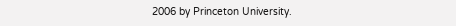2006 by Princeton University.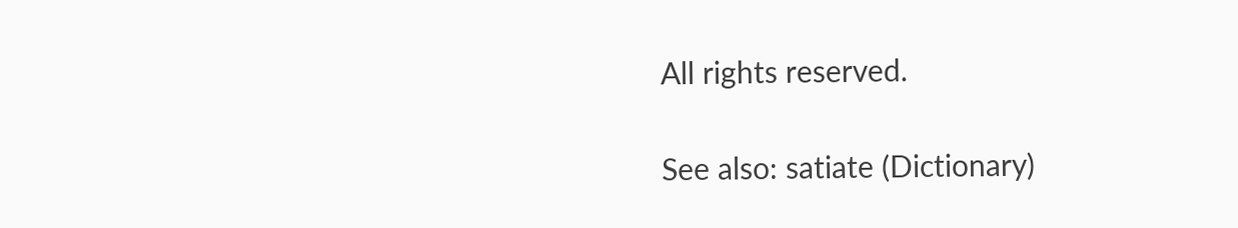All rights reserved.

See also: satiate (Dictionary)